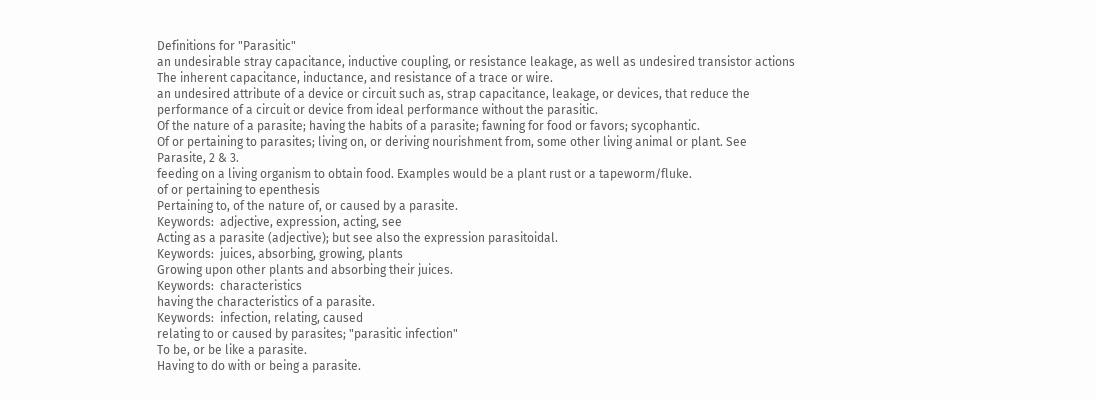Definitions for "Parasitic"
an undesirable stray capacitance, inductive coupling, or resistance leakage, as well as undesired transistor actions
The inherent capacitance, inductance, and resistance of a trace or wire.
an undesired attribute of a device or circuit such as, strap capacitance, leakage, or devices, that reduce the performance of a circuit or device from ideal performance without the parasitic.
Of the nature of a parasite; having the habits of a parasite; fawning for food or favors; sycophantic.
Of or pertaining to parasites; living on, or deriving nourishment from, some other living animal or plant. See Parasite, 2 & 3.
feeding on a living organism to obtain food. Examples would be a plant rust or a tapeworm/fluke.
of or pertaining to epenthesis
Pertaining to, of the nature of, or caused by a parasite.
Keywords:  adjective, expression, acting, see
Acting as a parasite (adjective); but see also the expression parasitoidal.
Keywords:  juices, absorbing, growing, plants
Growing upon other plants and absorbing their juices.
Keywords:  characteristics
having the characteristics of a parasite.
Keywords:  infection, relating, caused
relating to or caused by parasites; "parasitic infection"
To be, or be like a parasite.
Having to do with or being a parasite.